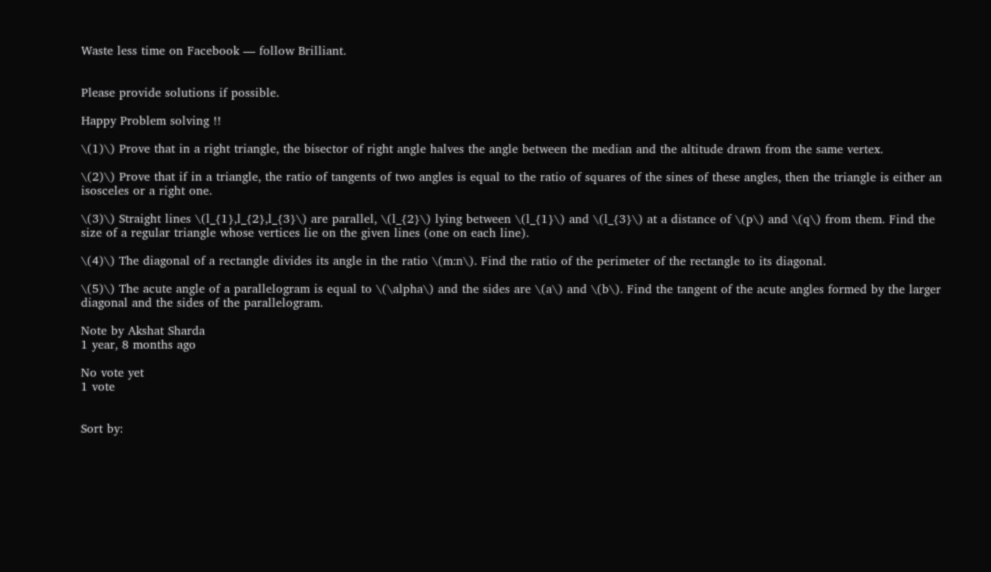Waste less time on Facebook — follow Brilliant.


Please provide solutions if possible.

Happy Problem solving !!

\(1)\) Prove that in a right triangle, the bisector of right angle halves the angle between the median and the altitude drawn from the same vertex.

\(2)\) Prove that if in a triangle, the ratio of tangents of two angles is equal to the ratio of squares of the sines of these angles, then the triangle is either an isosceles or a right one.

\(3)\) Straight lines \(l_{1},l_{2},l_{3}\) are parallel, \(l_{2}\) lying between \(l_{1}\) and \(l_{3}\) at a distance of \(p\) and \(q\) from them. Find the size of a regular triangle whose vertices lie on the given lines (one on each line).

\(4)\) The diagonal of a rectangle divides its angle in the ratio \(m:n\). Find the ratio of the perimeter of the rectangle to its diagonal.

\(5)\) The acute angle of a parallelogram is equal to \(\alpha\) and the sides are \(a\) and \(b\). Find the tangent of the acute angles formed by the larger diagonal and the sides of the parallelogram.

Note by Akshat Sharda
1 year, 8 months ago

No vote yet
1 vote


Sort by: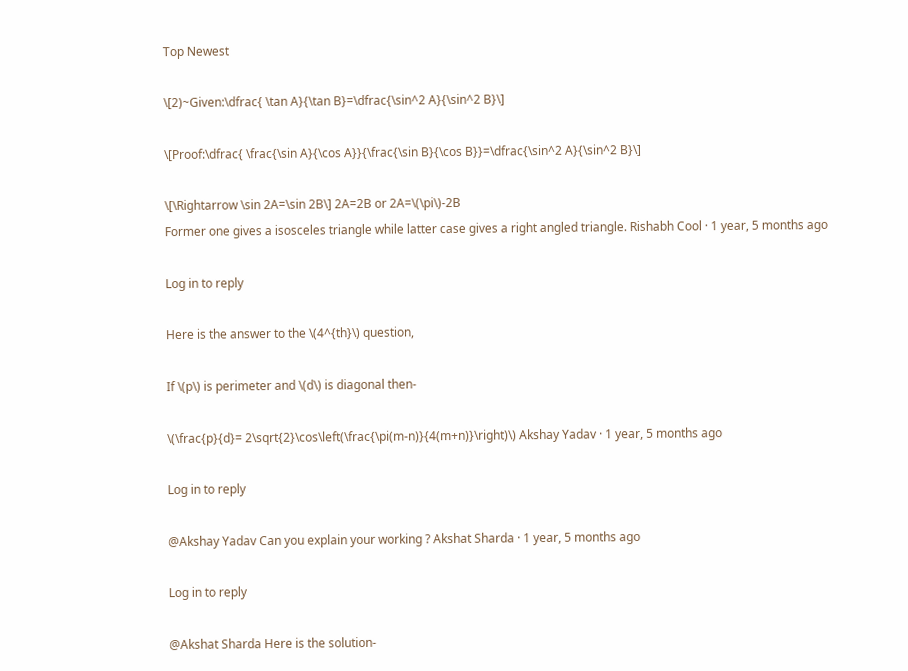Top Newest

\[2)~Given:\dfrac{ \tan A}{\tan B}=\dfrac{\sin^2 A}{\sin^2 B}\]

\[Proof:\dfrac{ \frac{\sin A}{\cos A}}{\frac{\sin B}{\cos B}}=\dfrac{\sin^2 A}{\sin^2 B}\]

\[\Rightarrow \sin 2A=\sin 2B\] 2A=2B or 2A=\(\pi\)-2B
Former one gives a isosceles triangle while latter case gives a right angled triangle. Rishabh Cool · 1 year, 5 months ago

Log in to reply

Here is the answer to the \(4^{th}\) question,

If \(p\) is perimeter and \(d\) is diagonal then-

\(\frac{p}{d}= 2\sqrt{2}\cos\left(\frac{\pi(m-n)}{4(m+n)}\right)\) Akshay Yadav · 1 year, 5 months ago

Log in to reply

@Akshay Yadav Can you explain your working ? Akshat Sharda · 1 year, 5 months ago

Log in to reply

@Akshat Sharda Here is the solution-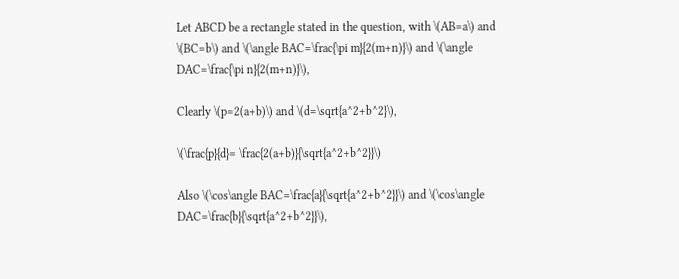Let ABCD be a rectangle stated in the question, with \(AB=a\) and \(BC=b\) and \(\angle BAC=\frac{\pi m}{2(m+n)}\) and \(\angle DAC=\frac{\pi n}{2(m+n)}\),

Clearly \(p=2(a+b)\) and \(d=\sqrt{a^2+b^2}\),

\(\frac{p}{d}= \frac{2(a+b)}{\sqrt{a^2+b^2}}\)

Also \(\cos\angle BAC=\frac{a}{\sqrt{a^2+b^2}}\) and \(\cos\angle DAC=\frac{b}{\sqrt{a^2+b^2}}\),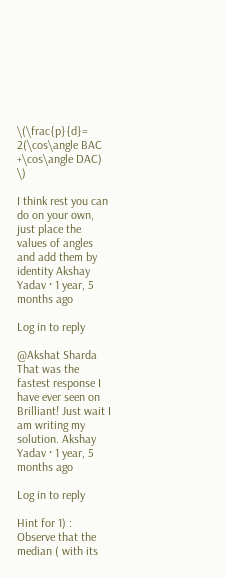\(\frac{p}{d}= 2(\cos\angle BAC +\cos\angle DAC) \)

I think rest you can do on your own, just place the values of angles and add them by identity Akshay Yadav · 1 year, 5 months ago

Log in to reply

@Akshat Sharda That was the fastest response I have ever seen on Brilliant! Just wait I am writing my solution. Akshay Yadav · 1 year, 5 months ago

Log in to reply

Hint for 1) : Observe that the median ( with its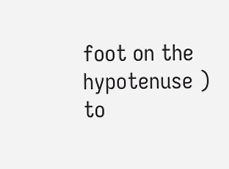foot on the hypotenuse ) to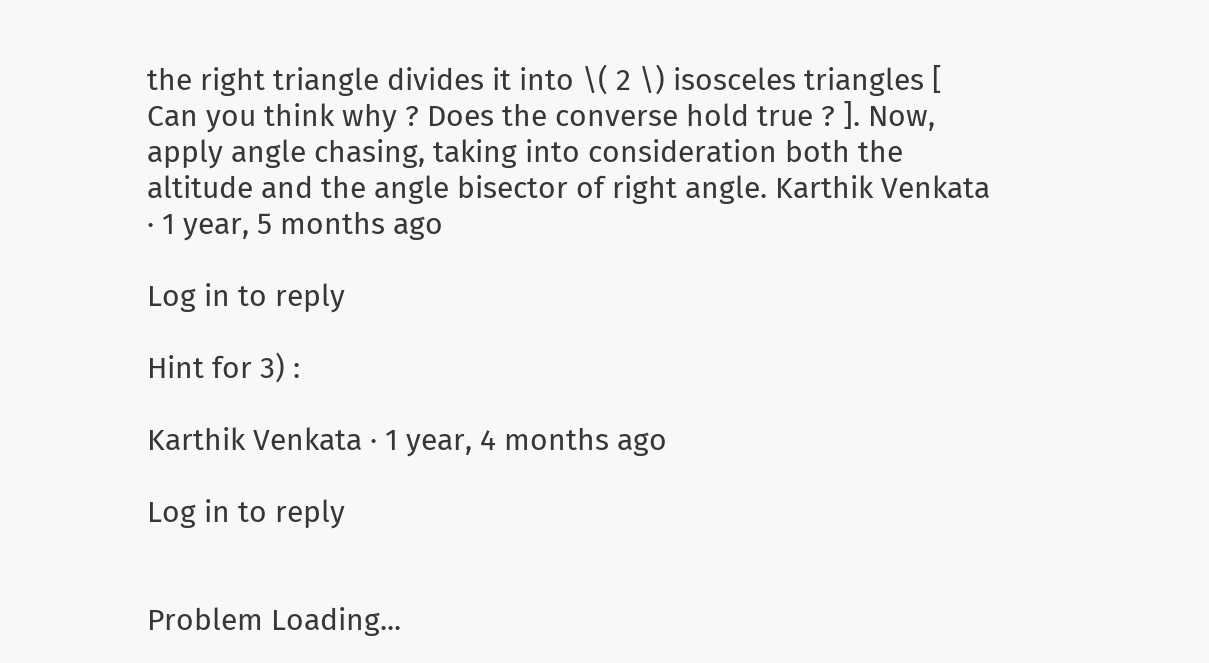the right triangle divides it into \( 2 \) isosceles triangles [ Can you think why ? Does the converse hold true ? ]. Now, apply angle chasing, taking into consideration both the altitude and the angle bisector of right angle. Karthik Venkata · 1 year, 5 months ago

Log in to reply

Hint for 3) :

Karthik Venkata · 1 year, 4 months ago

Log in to reply


Problem Loading...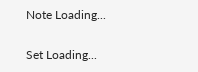Note Loading...

Set Loading...